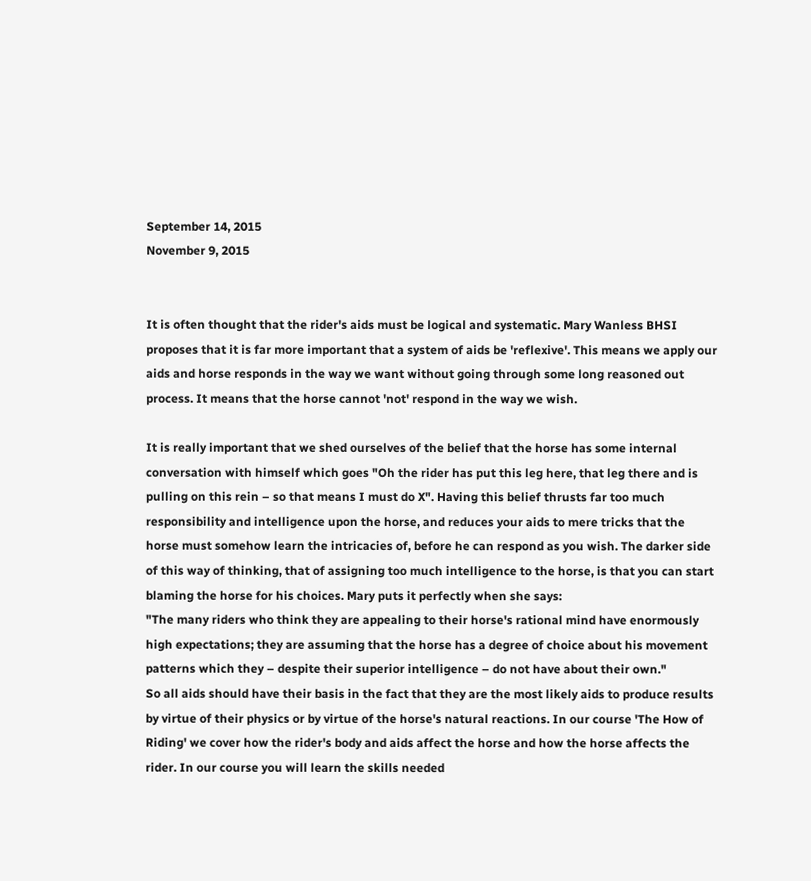September 14, 2015
November 9, 2015


It is often thought that the rider's aids must be logical and systematic. Mary Wanless BHSI proposes that it is far more important that a system of aids be 'reflexive'. This means we apply our aids and horse responds in the way we want without going through some long reasoned out process. It means that the horse cannot 'not' respond in the way we wish.

It is really important that we shed ourselves of the belief that the horse has some internal conversation with himself which goes "Oh the rider has put this leg here, that leg there and is pulling on this rein – so that means I must do X". Having this belief thrusts far too much responsibility and intelligence upon the horse, and reduces your aids to mere tricks that the horse must somehow learn the intricacies of, before he can respond as you wish. The darker side of this way of thinking, that of assigning too much intelligence to the horse, is that you can start blaming the horse for his choices. Mary puts it perfectly when she says:
"The many riders who think they are appealing to their horse's rational mind have enormously high expectations; they are assuming that the horse has a degree of choice about his movement patterns which they – despite their superior intelligence – do not have about their own."
So all aids should have their basis in the fact that they are the most likely aids to produce results by virtue of their physics or by virtue of the horse's natural reactions. In our course 'The How of Riding' we cover how the rider's body and aids affect the horse and how the horse affects the rider. In our course you will learn the skills needed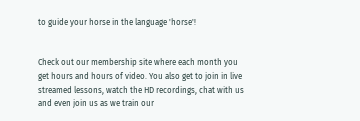to guide your horse in the language 'horse'!


Check out our membership site where each month you get hours and hours of video. You also get to join in live streamed lessons, watch the HD recordings, chat with us and even join us as we train our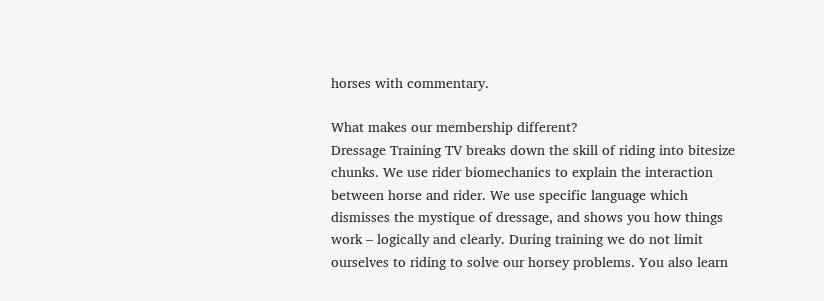horses with commentary.

What makes our membership different?
Dressage Training TV breaks down the skill of riding into bitesize chunks. We use rider biomechanics to explain the interaction between horse and rider. We use specific language which dismisses the mystique of dressage, and shows you how things work – logically and clearly. During training we do not limit ourselves to riding to solve our horsey problems. You also learn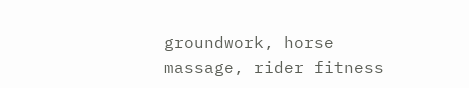groundwork, horse massage, rider fitness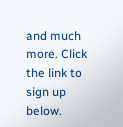and much more. Click the link to sign up below.